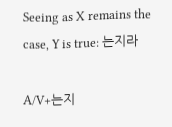Seeing as X remains the case, Y is true: 는지라

A/V+는지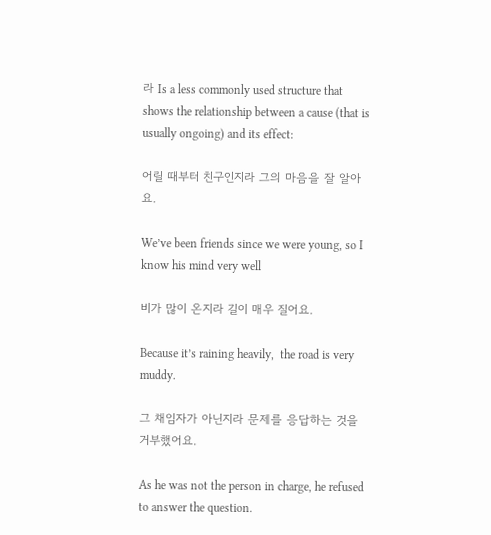라 Is a less commonly used structure that shows the relationship between a cause (that is usually ongoing) and its effect:

어릴 때부터 친구인지라 그의 마음을 잘 알아요.

We’ve been friends since we were young, so I know his mind very well

비가 많이 온지라 길이 매우 질어요.

Because it’s raining heavily,  the road is very muddy.

그 채임자가 아닌지라 문제를 응답하는 것을 거부했어요.

As he was not the person in charge, he refused to answer the question.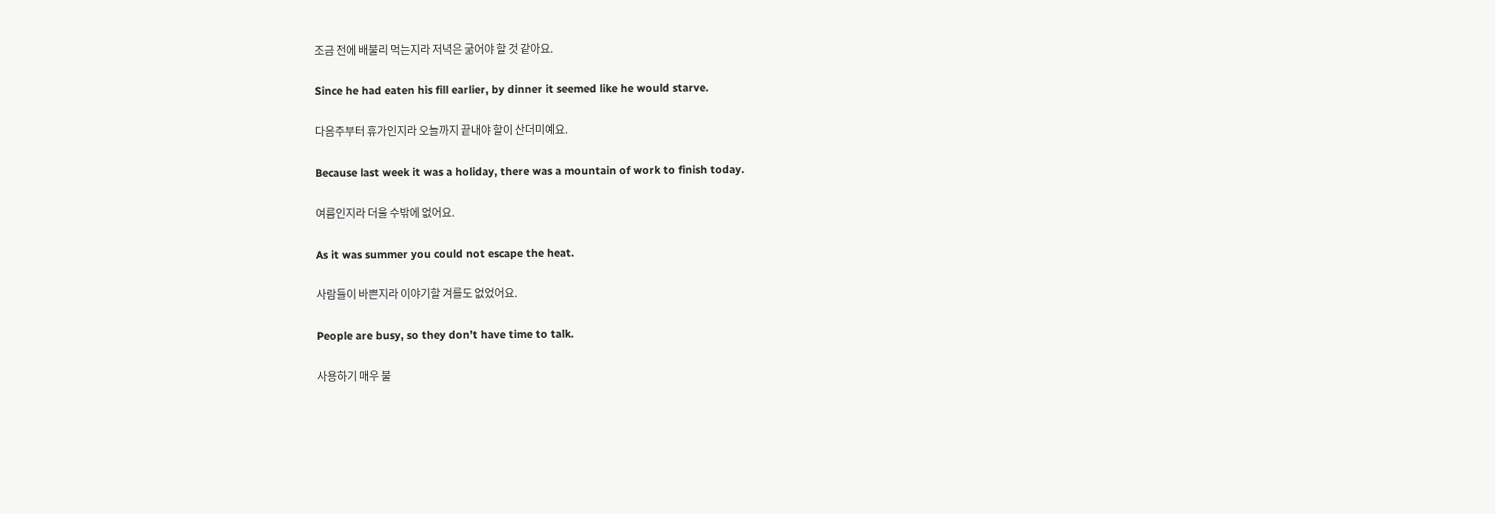조금 전에 배불리 먹는지라 저녁은 굶어야 할 것 같아요.

Since he had eaten his fill earlier, by dinner it seemed like he would starve.

다음주부터 휴가인지라 오늘까지 끝내야 할이 산더미예요.

Because last week it was a holiday, there was a mountain of work to finish today.

여름인지라 더울 수밖에 없어요.

As it was summer you could not escape the heat.

사람들이 바쁜지라 이야기할 겨를도 없었어요.

People are busy, so they don’t have time to talk.

사용하기 매우 불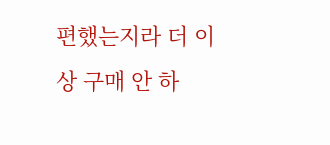편했는지라 더 이상 구매 안 하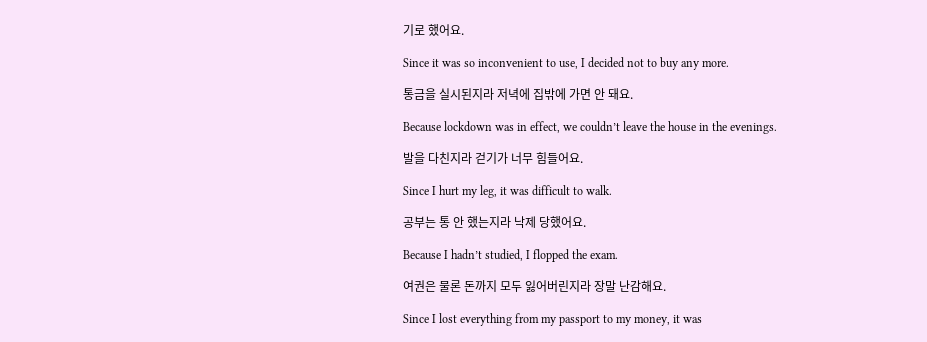기로 했어요.

Since it was so inconvenient to use, I decided not to buy any more.

통금을 실시된지라 저녁에 집밖에 가면 안 돼요.

Because lockdown was in effect, we couldn’t leave the house in the evenings.

발을 다친지라 걷기가 너무 힘들어요.

Since I hurt my leg, it was difficult to walk.

공부는 통 안 했는지라 낙제 당했어요.

Because I hadn’t studied, I flopped the exam.

여권은 물론 돈까지 모두 잃어버린지라 장말 난감해요.

Since I lost everything from my passport to my money, it was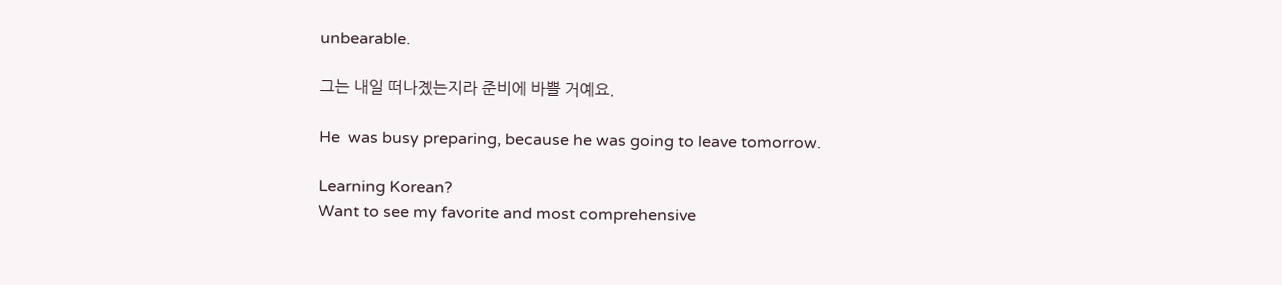unbearable.

그는 내일 떠나곘는지라 준비에 바쁠 거예요.

He  was busy preparing, because he was going to leave tomorrow.

Learning Korean?
Want to see my favorite and most comprehensive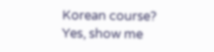Korean course?
Yes, show me